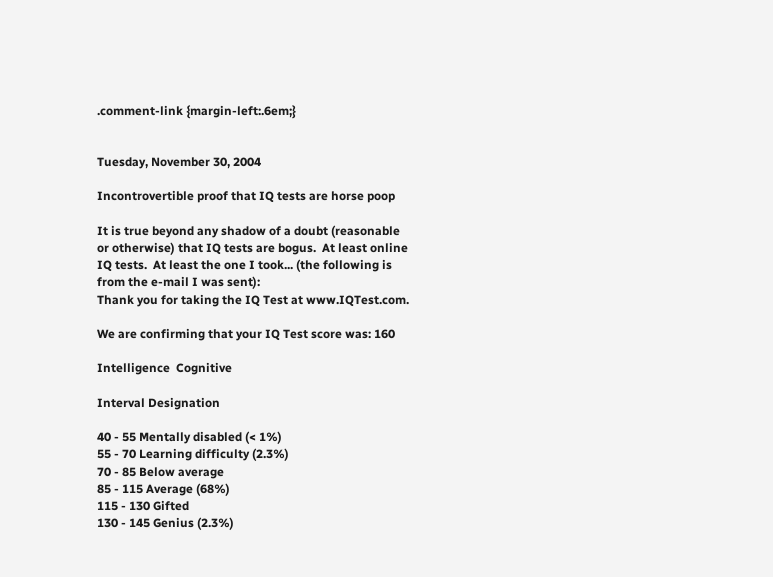.comment-link {margin-left:.6em;}


Tuesday, November 30, 2004

Incontrovertible proof that IQ tests are horse poop

It is true beyond any shadow of a doubt (reasonable or otherwise) that IQ tests are bogus.  At least online IQ tests.  At least the one I took... (the following is from the e-mail I was sent):
Thank you for taking the IQ Test at www.IQTest.com.

We are confirming that your IQ Test score was: 160

Intelligence  Cognitive

Interval Designation

40 - 55 Mentally disabled (< 1%)
55 - 70 Learning difficulty (2.3%)
70 - 85 Below average
85 - 115 Average (68%)
115 - 130 Gifted
130 - 145 Genius (2.3%)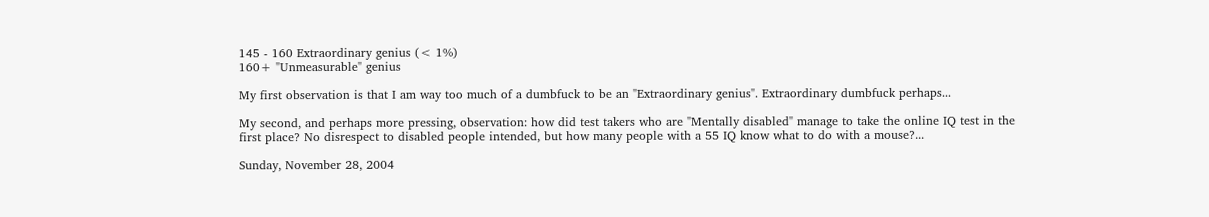145 - 160 Extraordinary genius (< 1%)
160+ "Unmeasurable" genius

My first observation is that I am way too much of a dumbfuck to be an "Extraordinary genius". Extraordinary dumbfuck perhaps...

My second, and perhaps more pressing, observation: how did test takers who are "Mentally disabled" manage to take the online IQ test in the first place? No disrespect to disabled people intended, but how many people with a 55 IQ know what to do with a mouse?...

Sunday, November 28, 2004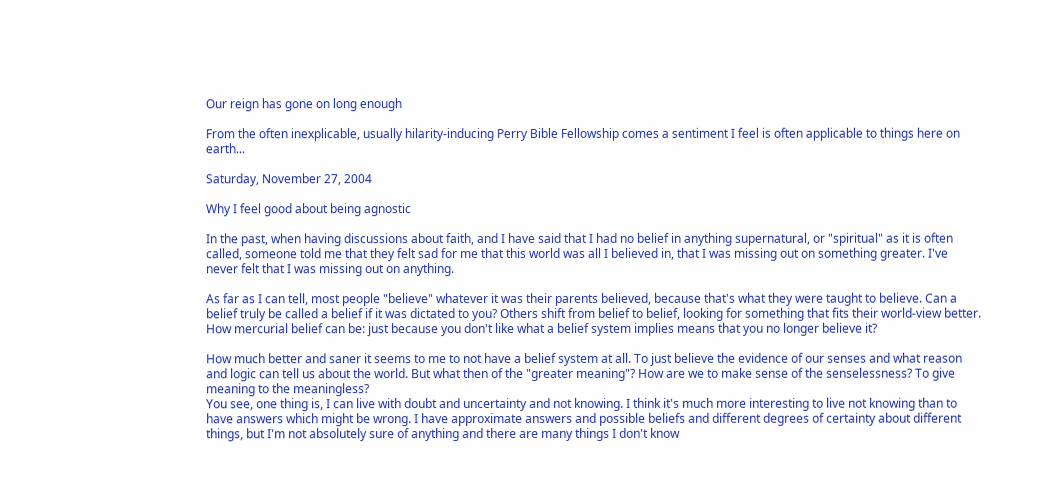Our reign has gone on long enough

From the often inexplicable, usually hilarity-inducing Perry Bible Fellowship comes a sentiment I feel is often applicable to things here on earth...

Saturday, November 27, 2004

Why I feel good about being agnostic

In the past, when having discussions about faith, and I have said that I had no belief in anything supernatural, or "spiritual" as it is often called, someone told me that they felt sad for me that this world was all I believed in, that I was missing out on something greater. I've never felt that I was missing out on anything.

As far as I can tell, most people "believe" whatever it was their parents believed, because that's what they were taught to believe. Can a belief truly be called a belief if it was dictated to you? Others shift from belief to belief, looking for something that fits their world-view better. How mercurial belief can be: just because you don't like what a belief system implies means that you no longer believe it?

How much better and saner it seems to me to not have a belief system at all. To just believe the evidence of our senses and what reason and logic can tell us about the world. But what then of the "greater meaning"? How are we to make sense of the senselessness? To give meaning to the meaningless?
You see, one thing is, I can live with doubt and uncertainty and not knowing. I think it's much more interesting to live not knowing than to have answers which might be wrong. I have approximate answers and possible beliefs and different degrees of certainty about different things, but I'm not absolutely sure of anything and there are many things I don't know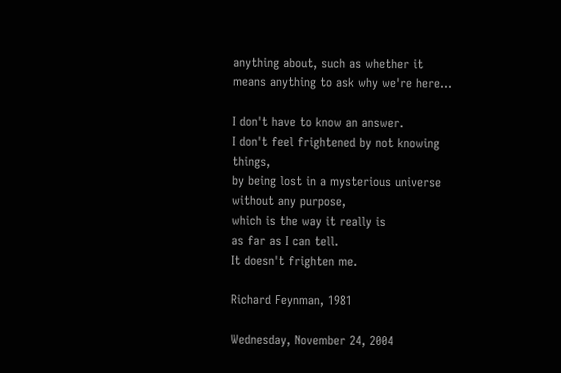anything about, such as whether it means anything to ask why we're here...

I don't have to know an answer.
I don't feel frightened by not knowing things,
by being lost in a mysterious universe
without any purpose,
which is the way it really is
as far as I can tell.
It doesn't frighten me.

Richard Feynman, 1981

Wednesday, November 24, 2004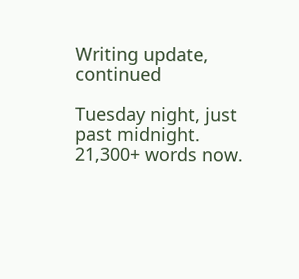Writing update, continued

Tuesday night, just past midnight. 21,300+ words now.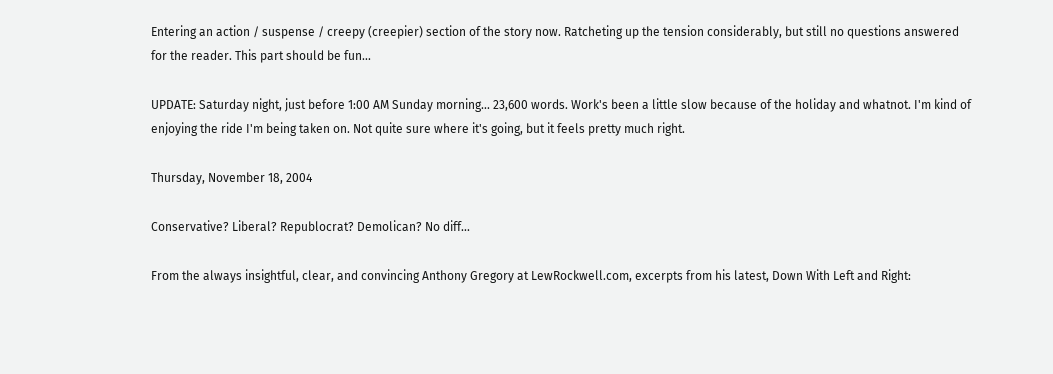Entering an action / suspense / creepy (creepier) section of the story now. Ratcheting up the tension considerably, but still no questions answered for the reader. This part should be fun...

UPDATE: Saturday night, just before 1:00 AM Sunday morning... 23,600 words. Work's been a little slow because of the holiday and whatnot. I'm kind of enjoying the ride I'm being taken on. Not quite sure where it's going, but it feels pretty much right.

Thursday, November 18, 2004

Conservative? Liberal? Republocrat? Demolican? No diff...

From the always insightful, clear, and convincing Anthony Gregory at LewRockwell.com, excerpts from his latest, Down With Left and Right: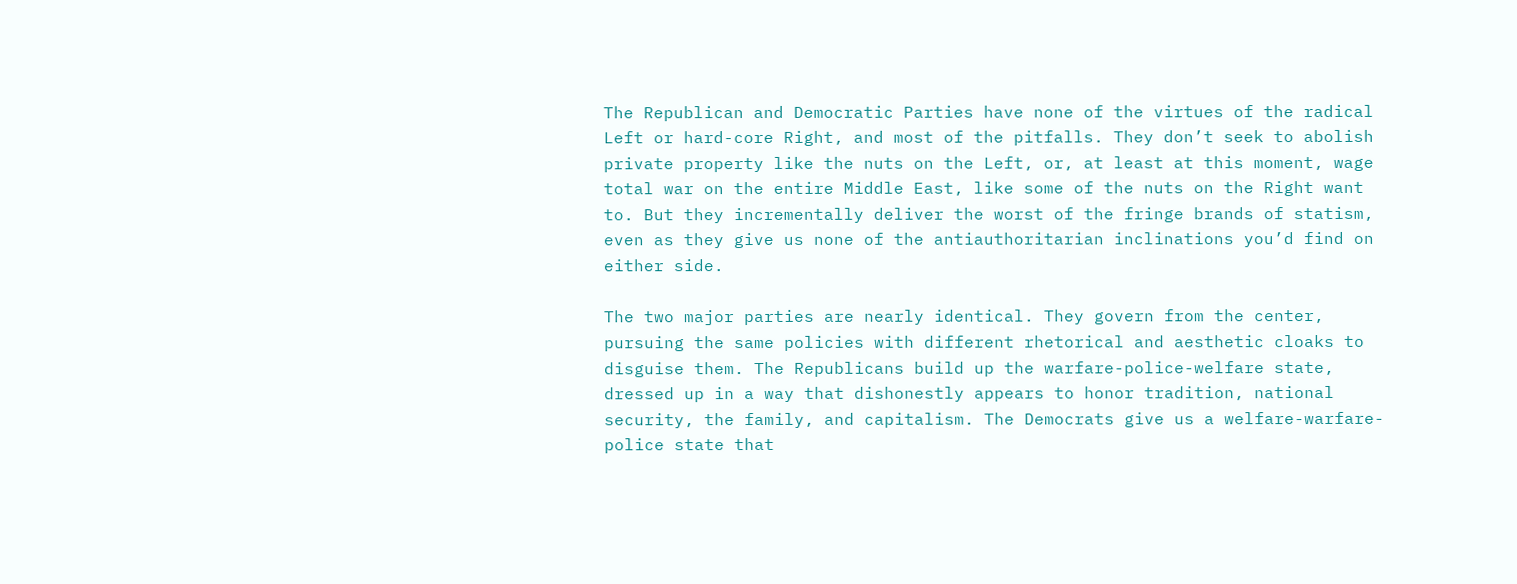The Republican and Democratic Parties have none of the virtues of the radical Left or hard-core Right, and most of the pitfalls. They don’t seek to abolish private property like the nuts on the Left, or, at least at this moment, wage total war on the entire Middle East, like some of the nuts on the Right want to. But they incrementally deliver the worst of the fringe brands of statism, even as they give us none of the antiauthoritarian inclinations you’d find on either side.

The two major parties are nearly identical. They govern from the center, pursuing the same policies with different rhetorical and aesthetic cloaks to disguise them. The Republicans build up the warfare-police-welfare state, dressed up in a way that dishonestly appears to honor tradition, national security, the family, and capitalism. The Democrats give us a welfare-warfare-police state that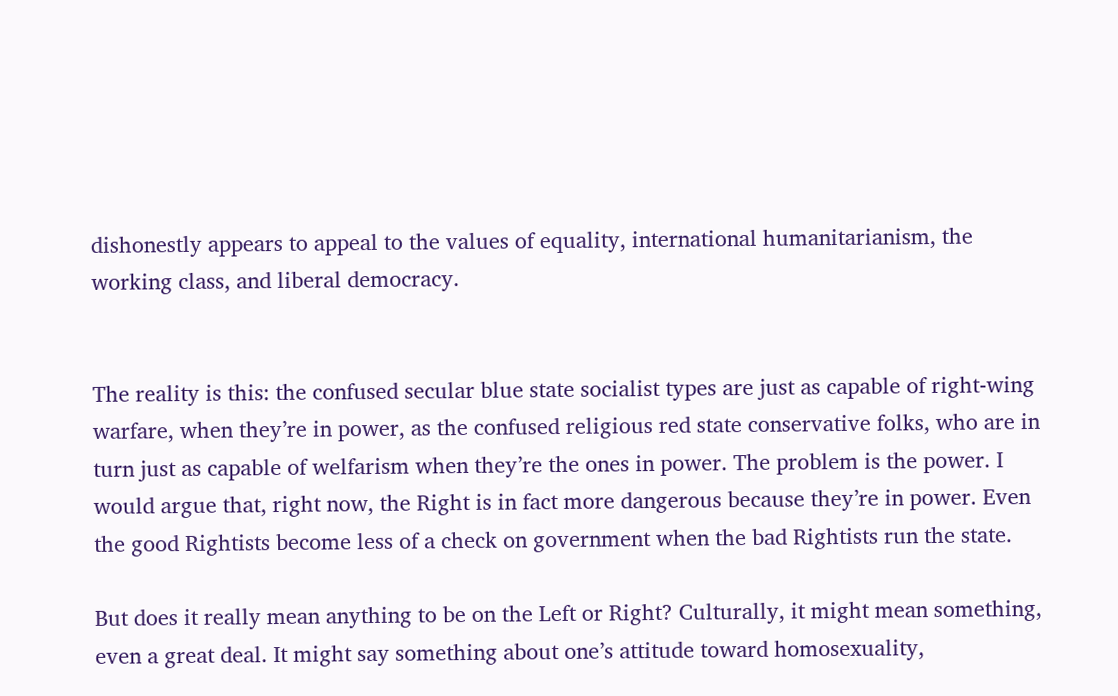dishonestly appears to appeal to the values of equality, international humanitarianism, the working class, and liberal democracy.


The reality is this: the confused secular blue state socialist types are just as capable of right-wing warfare, when they’re in power, as the confused religious red state conservative folks, who are in turn just as capable of welfarism when they’re the ones in power. The problem is the power. I would argue that, right now, the Right is in fact more dangerous because they’re in power. Even the good Rightists become less of a check on government when the bad Rightists run the state.

But does it really mean anything to be on the Left or Right? Culturally, it might mean something, even a great deal. It might say something about one’s attitude toward homosexuality,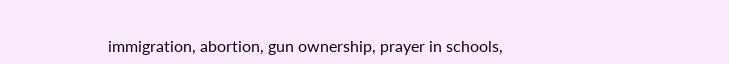immigration, abortion, gun ownership, prayer in schools,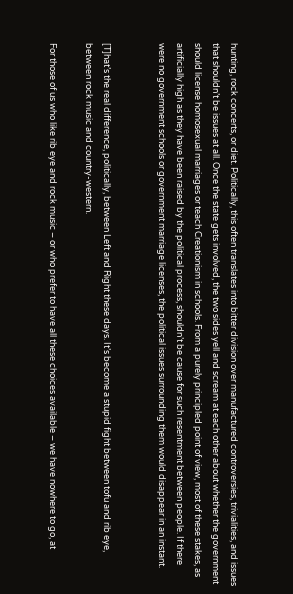hunting, rock concerts, or diet. Politically, this often translates into bitter division over manufactured controversies, trivialities, and issues that shouldn’t be issues at all. Once the state gets involved, the two sides yell and scream at each other about whether the government should license homosexual marriages or teach Creationism in schools. From a purely principled point of view, most of these stakes, as artificially high as they have been raised by the political process, shouldn’t be cause for such resentment between people. If there were no government schools or government marriage licenses, the political issues surrounding them would disappear in an instant.


[T]hat’s the real difference, politically, between Left and Right these days. It’s become a stupid fight between tofu and rib eye, between rock music and country-western.

For those of us who like rib eye and rock music – or who prefer to have all these choices available – we have nowhere to go, at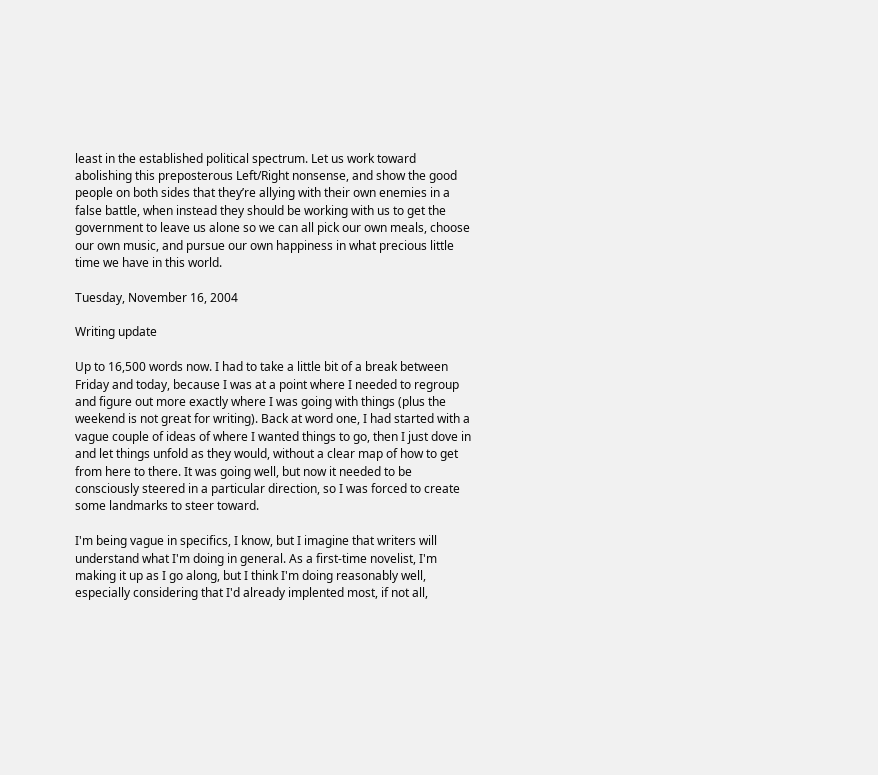least in the established political spectrum. Let us work toward abolishing this preposterous Left/Right nonsense, and show the good people on both sides that they’re allying with their own enemies in a false battle, when instead they should be working with us to get the government to leave us alone so we can all pick our own meals, choose our own music, and pursue our own happiness in what precious little time we have in this world.

Tuesday, November 16, 2004

Writing update

Up to 16,500 words now. I had to take a little bit of a break between Friday and today, because I was at a point where I needed to regroup and figure out more exactly where I was going with things (plus the weekend is not great for writing). Back at word one, I had started with a vague couple of ideas of where I wanted things to go, then I just dove in and let things unfold as they would, without a clear map of how to get from here to there. It was going well, but now it needed to be consciously steered in a particular direction, so I was forced to create some landmarks to steer toward.

I'm being vague in specifics, I know, but I imagine that writers will understand what I'm doing in general. As a first-time novelist, I'm making it up as I go along, but I think I'm doing reasonably well, especially considering that I'd already implented most, if not all,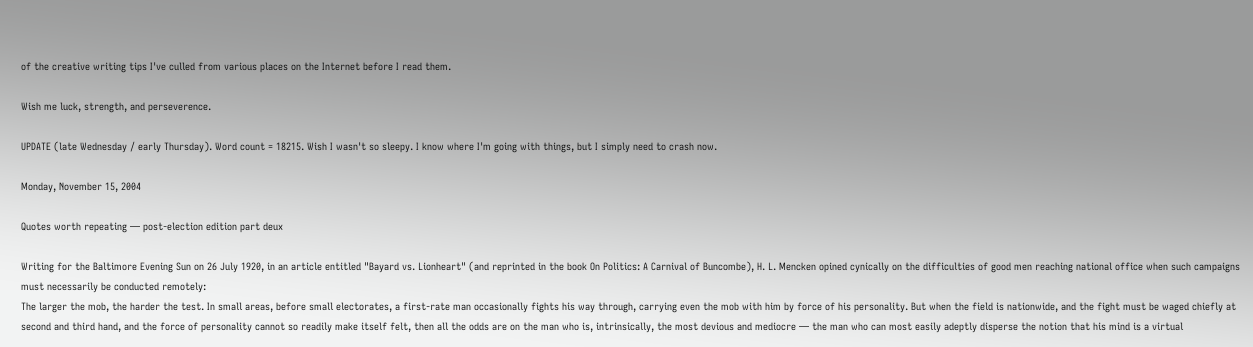of the creative writing tips I've culled from various places on the Internet before I read them.

Wish me luck, strength, and perseverence.

UPDATE (late Wednesday / early Thursday). Word count = 18215. Wish I wasn't so sleepy. I know where I'm going with things, but I simply need to crash now.

Monday, November 15, 2004

Quotes worth repeating — post-election edition part deux

Writing for the Baltimore Evening Sun on 26 July 1920, in an article entitled "Bayard vs. Lionheart" (and reprinted in the book On Politics: A Carnival of Buncombe), H. L. Mencken opined cynically on the difficulties of good men reaching national office when such campaigns must necessarily be conducted remotely:
The larger the mob, the harder the test. In small areas, before small electorates, a first-rate man occasionally fights his way through, carrying even the mob with him by force of his personality. But when the field is nationwide, and the fight must be waged chiefly at second and third hand, and the force of personality cannot so readily make itself felt, then all the odds are on the man who is, intrinsically, the most devious and mediocre — the man who can most easily adeptly disperse the notion that his mind is a virtual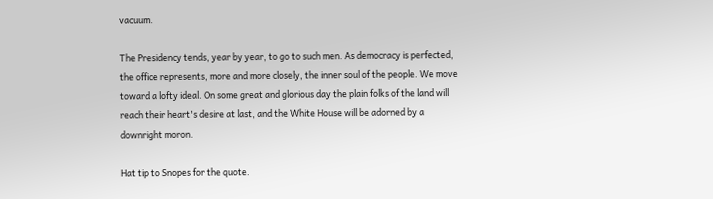vacuum.

The Presidency tends, year by year, to go to such men. As democracy is perfected, the office represents, more and more closely, the inner soul of the people. We move toward a lofty ideal. On some great and glorious day the plain folks of the land will reach their heart's desire at last, and the White House will be adorned by a downright moron.

Hat tip to Snopes for the quote.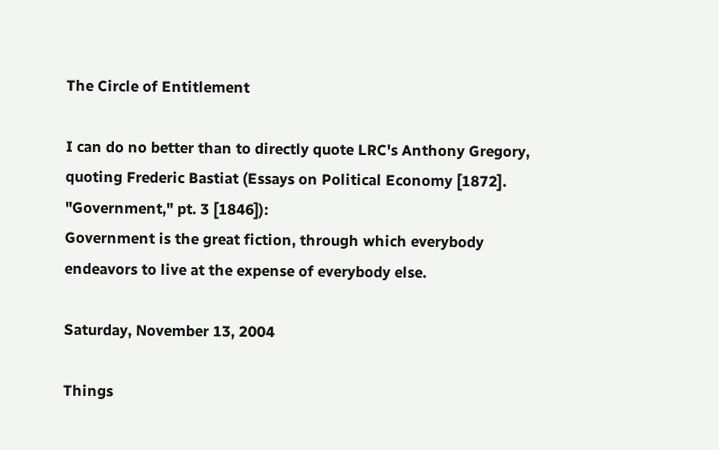The Circle of Entitlement

I can do no better than to directly quote LRC's Anthony Gregory, quoting Frederic Bastiat (Essays on Political Economy [1872]. "Government," pt. 3 [1846]):
Government is the great fiction, through which everybody endeavors to live at the expense of everybody else.

Saturday, November 13, 2004

Things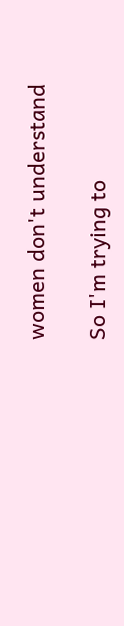women don't understand

So I'm trying to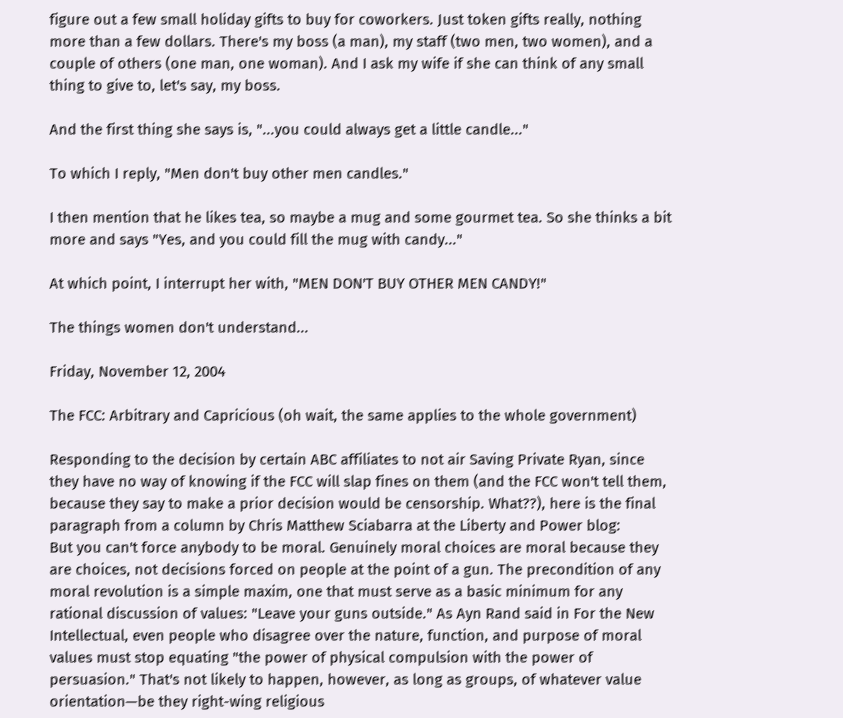figure out a few small holiday gifts to buy for coworkers. Just token gifts really, nothing more than a few dollars. There's my boss (a man), my staff (two men, two women), and a couple of others (one man, one woman). And I ask my wife if she can think of any small thing to give to, let's say, my boss.

And the first thing she says is, "...you could always get a little candle..."

To which I reply, "Men don't buy other men candles."

I then mention that he likes tea, so maybe a mug and some gourmet tea. So she thinks a bit more and says "Yes, and you could fill the mug with candy..."

At which point, I interrupt her with, "MEN DON'T BUY OTHER MEN CANDY!"

The things women don't understand...

Friday, November 12, 2004

The FCC: Arbitrary and Capricious (oh wait, the same applies to the whole government)

Responding to the decision by certain ABC affiliates to not air Saving Private Ryan, since they have no way of knowing if the FCC will slap fines on them (and the FCC won't tell them, because they say to make a prior decision would be censorship. What??), here is the final paragraph from a column by Chris Matthew Sciabarra at the Liberty and Power blog:
But you can't force anybody to be moral. Genuinely moral choices are moral because they are choices, not decisions forced on people at the point of a gun. The precondition of any moral revolution is a simple maxim, one that must serve as a basic minimum for any rational discussion of values: "Leave your guns outside." As Ayn Rand said in For the New Intellectual, even people who disagree over the nature, function, and purpose of moral values must stop equating "the power of physical compulsion with the power of persuasion." That's not likely to happen, however, as long as groups, of whatever value orientation—be they right-wing religious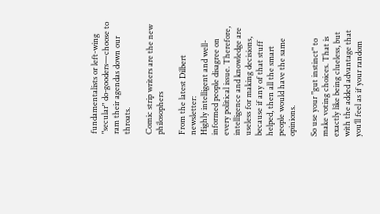fundamentalists or left-wing "secular" do-gooders—choose to ram their agendas down our throats.

Comic strip writers are the new philosophers

From the latest Dilbert newsletter:
Highly intelligent and well-informed people disagree on every political issue. Therefore, intelligence and knowledge are useless for making decisions, because if any of that stuff helped, then all the smart people would have the same opinions.

So use your "gut instinct" to make voting choices. That is exactly like being clueless, but with the added advantage that you’ll feel as if your random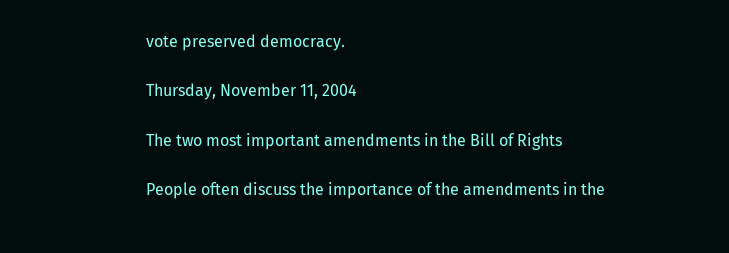vote preserved democracy.

Thursday, November 11, 2004

The two most important amendments in the Bill of Rights

People often discuss the importance of the amendments in the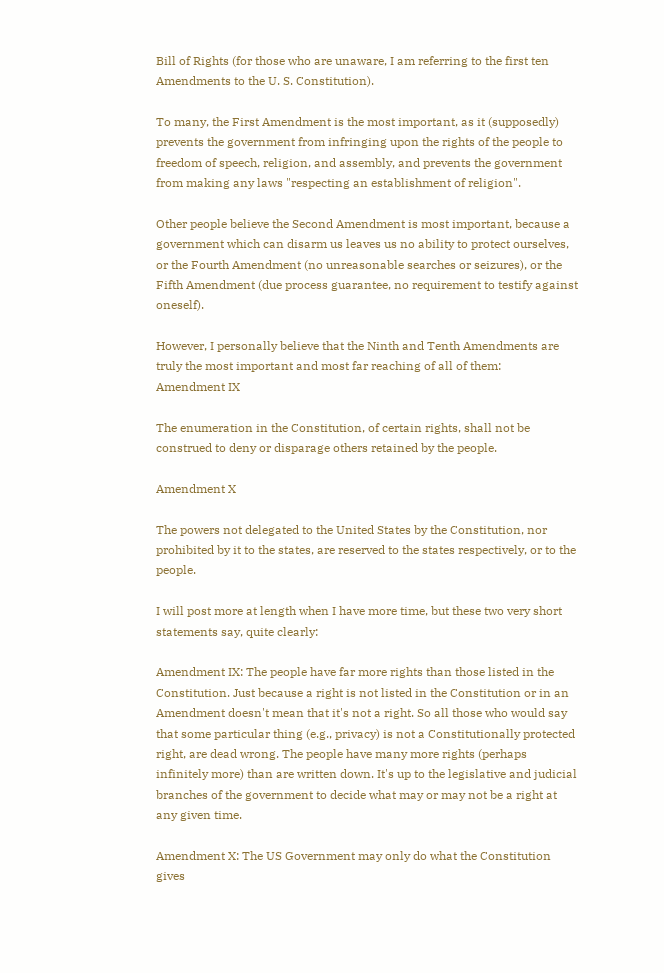Bill of Rights (for those who are unaware, I am referring to the first ten Amendments to the U. S. Constitution).

To many, the First Amendment is the most important, as it (supposedly) prevents the government from infringing upon the rights of the people to freedom of speech, religion, and assembly, and prevents the government from making any laws "respecting an establishment of religion".

Other people believe the Second Amendment is most important, because a government which can disarm us leaves us no ability to protect ourselves, or the Fourth Amendment (no unreasonable searches or seizures), or the Fifth Amendment (due process guarantee, no requirement to testify against oneself).

However, I personally believe that the Ninth and Tenth Amendments are truly the most important and most far reaching of all of them:
Amendment IX

The enumeration in the Constitution, of certain rights, shall not be construed to deny or disparage others retained by the people.

Amendment X

The powers not delegated to the United States by the Constitution, nor prohibited by it to the states, are reserved to the states respectively, or to the people.

I will post more at length when I have more time, but these two very short statements say, quite clearly:

Amendment IX: The people have far more rights than those listed in the Constitution. Just because a right is not listed in the Constitution or in an Amendment doesn't mean that it's not a right. So all those who would say that some particular thing (e.g., privacy) is not a Constitutionally protected right, are dead wrong. The people have many more rights (perhaps infinitely more) than are written down. It's up to the legislative and judicial branches of the government to decide what may or may not be a right at any given time.

Amendment X: The US Government may only do what the Constitution gives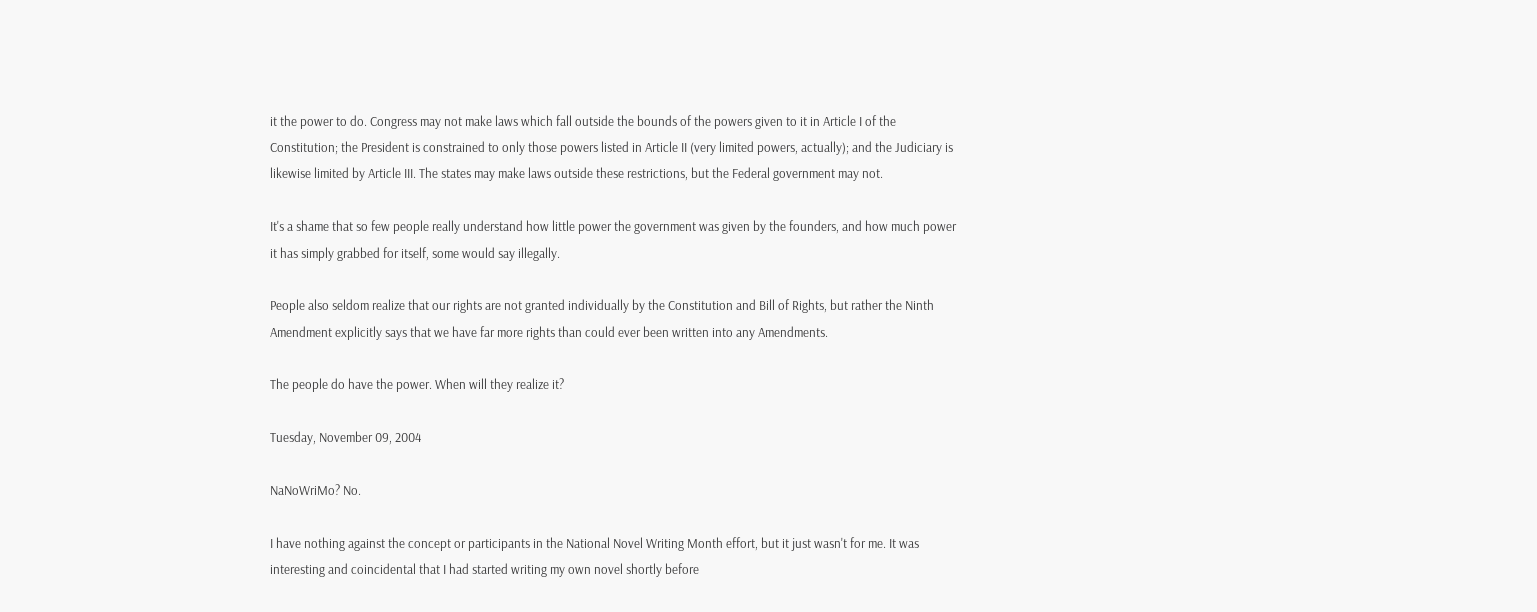it the power to do. Congress may not make laws which fall outside the bounds of the powers given to it in Article I of the Constitution; the President is constrained to only those powers listed in Article II (very limited powers, actually); and the Judiciary is likewise limited by Article III. The states may make laws outside these restrictions, but the Federal government may not.

It's a shame that so few people really understand how little power the government was given by the founders, and how much power it has simply grabbed for itself, some would say illegally.

People also seldom realize that our rights are not granted individually by the Constitution and Bill of Rights, but rather the Ninth Amendment explicitly says that we have far more rights than could ever been written into any Amendments.

The people do have the power. When will they realize it?

Tuesday, November 09, 2004

NaNoWriMo? No.

I have nothing against the concept or participants in the National Novel Writing Month effort, but it just wasn't for me. It was interesting and coincidental that I had started writing my own novel shortly before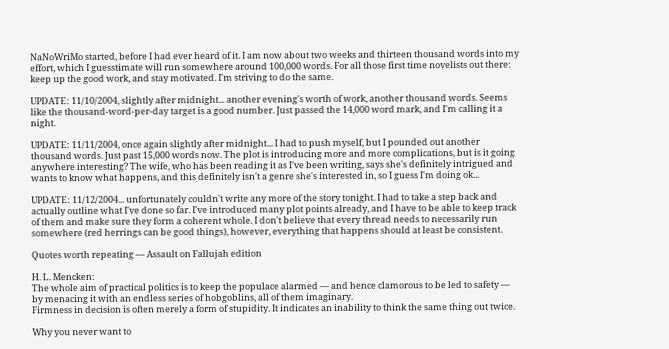NaNoWriMo started, before I had ever heard of it. I am now about two weeks and thirteen thousand words into my effort, which I guesstimate will run somewhere around 100,000 words. For all those first time novelists out there: keep up the good work, and stay motivated. I'm striving to do the same.

UPDATE: 11/10/2004, slightly after midnight... another evening's worth of work, another thousand words. Seems like the thousand-word-per-day target is a good number. Just passed the 14,000 word mark, and I'm calling it a night.

UPDATE: 11/11/2004, once again slightly after midnight... I had to push myself, but I pounded out another thousand words. Just past 15,000 words now. The plot is introducing more and more complications, but is it going anywhere interesting? The wife, who has been reading it as I've been writing, says she's definitely intrigued and wants to know what happens, and this definitely isn't a genre she's interested in, so I guess I'm doing ok...

UPDATE: 11/12/2004... unfortunately couldn't write any more of the story tonight. I had to take a step back and actually outline what I've done so far. I've introduced many plot points already, and I have to be able to keep track of them and make sure they form a coherent whole. I don't believe that every thread needs to necessarily run somewhere (red herrings can be good things), however, everything that happens should at least be consistent.

Quotes worth repeating — Assault on Fallujah edition

H. L. Mencken:
The whole aim of practical politics is to keep the populace alarmed — and hence clamorous to be led to safety — by menacing it with an endless series of hobgoblins, all of them imaginary.
Firmness in decision is often merely a form of stupidity. It indicates an inability to think the same thing out twice.

Why you never want to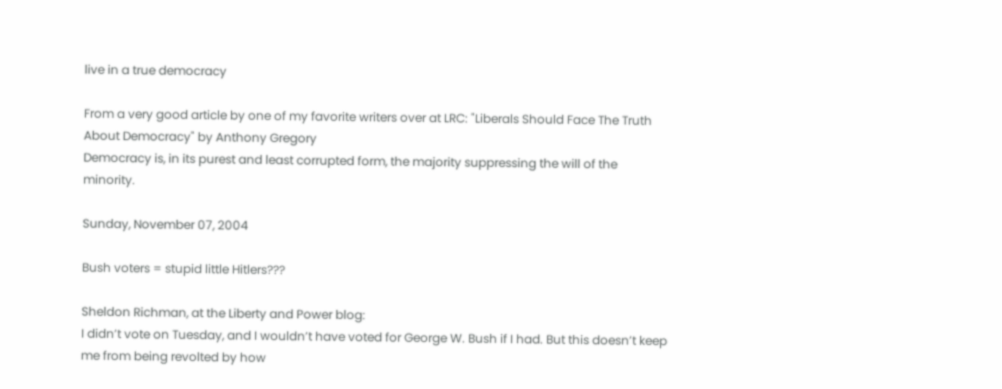live in a true democracy

From a very good article by one of my favorite writers over at LRC: "Liberals Should Face The Truth About Democracy" by Anthony Gregory
Democracy is, in its purest and least corrupted form, the majority suppressing the will of the minority.

Sunday, November 07, 2004

Bush voters = stupid little Hitlers???

Sheldon Richman, at the Liberty and Power blog:
I didn’t vote on Tuesday, and I wouldn’t have voted for George W. Bush if I had. But this doesn’t keep me from being revolted by how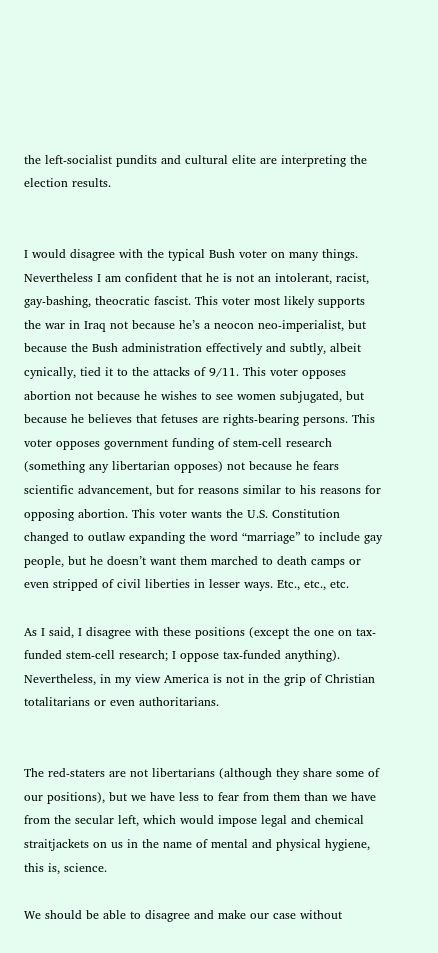the left-socialist pundits and cultural elite are interpreting the election results.


I would disagree with the typical Bush voter on many things. Nevertheless I am confident that he is not an intolerant, racist, gay-bashing, theocratic fascist. This voter most likely supports the war in Iraq not because he’s a neocon neo-imperialist, but because the Bush administration effectively and subtly, albeit cynically, tied it to the attacks of 9/11. This voter opposes abortion not because he wishes to see women subjugated, but because he believes that fetuses are rights-bearing persons. This voter opposes government funding of stem-cell research (something any libertarian opposes) not because he fears scientific advancement, but for reasons similar to his reasons for opposing abortion. This voter wants the U.S. Constitution changed to outlaw expanding the word “marriage” to include gay people, but he doesn’t want them marched to death camps or even stripped of civil liberties in lesser ways. Etc., etc., etc.

As I said, I disagree with these positions (except the one on tax-funded stem-cell research; I oppose tax-funded anything). Nevertheless, in my view America is not in the grip of Christian totalitarians or even authoritarians.


The red-staters are not libertarians (although they share some of our positions), but we have less to fear from them than we have from the secular left, which would impose legal and chemical straitjackets on us in the name of mental and physical hygiene, this is, science.

We should be able to disagree and make our case without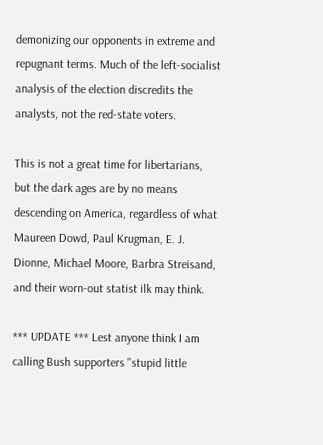demonizing our opponents in extreme and repugnant terms. Much of the left-socialist analysis of the election discredits the analysts, not the red-state voters.

This is not a great time for libertarians, but the dark ages are by no means descending on America, regardless of what Maureen Dowd, Paul Krugman, E. J. Dionne, Michael Moore, Barbra Streisand, and their worn-out statist ilk may think.

*** UPDATE *** Lest anyone think I am calling Bush supporters "stupid little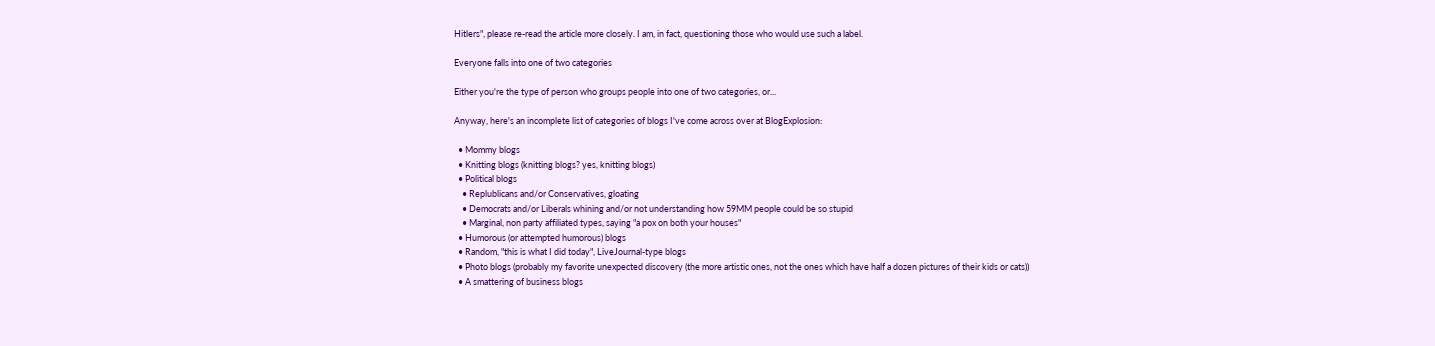Hitlers", please re-read the article more closely. I am, in fact, questioning those who would use such a label.

Everyone falls into one of two categories

Either you're the type of person who groups people into one of two categories, or...

Anyway, here's an incomplete list of categories of blogs I've come across over at BlogExplosion:

  • Mommy blogs
  • Knitting blogs (knitting blogs? yes, knitting blogs)
  • Political blogs
    • Replublicans and/or Conservatives, gloating
    • Democrats and/or Liberals whining and/or not understanding how 59MM people could be so stupid
    • Marginal, non party affiliated types, saying "a pox on both your houses"
  • Humorous (or attempted humorous) blogs
  • Random, "this is what I did today", LiveJournal-type blogs
  • Photo blogs (probably my favorite unexpected discovery (the more artistic ones, not the ones which have half a dozen pictures of their kids or cats))
  • A smattering of business blogs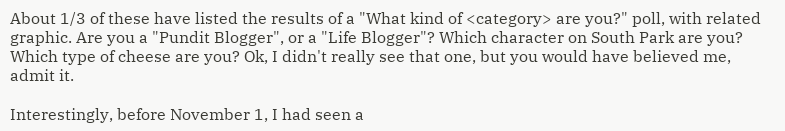About 1/3 of these have listed the results of a "What kind of <category> are you?" poll, with related graphic. Are you a "Pundit Blogger", or a "Life Blogger"? Which character on South Park are you? Which type of cheese are you? Ok, I didn't really see that one, but you would have believed me, admit it.

Interestingly, before November 1, I had seen a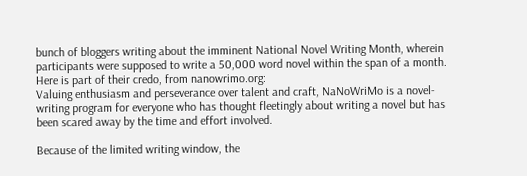bunch of bloggers writing about the imminent National Novel Writing Month, wherein participants were supposed to write a 50,000 word novel within the span of a month. Here is part of their credo, from nanowrimo.org:
Valuing enthusiasm and perseverance over talent and craft, NaNoWriMo is a novel-writing program for everyone who has thought fleetingly about writing a novel but has been scared away by the time and effort involved.

Because of the limited writing window, the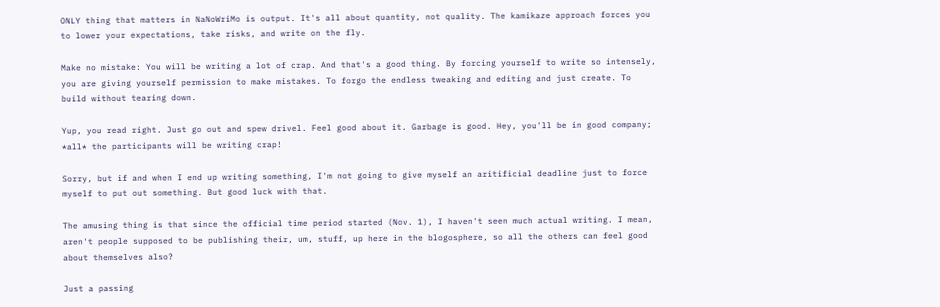ONLY thing that matters in NaNoWriMo is output. It's all about quantity, not quality. The kamikaze approach forces you to lower your expectations, take risks, and write on the fly.

Make no mistake: You will be writing a lot of crap. And that's a good thing. By forcing yourself to write so intensely, you are giving yourself permission to make mistakes. To forgo the endless tweaking and editing and just create. To build without tearing down.

Yup, you read right. Just go out and spew drivel. Feel good about it. Garbage is good. Hey, you'll be in good company; *all* the participants will be writing crap!

Sorry, but if and when I end up writing something, I'm not going to give myself an aritificial deadline just to force myself to put out something. But good luck with that.

The amusing thing is that since the official time period started (Nov. 1), I haven't seen much actual writing. I mean, aren't people supposed to be publishing their, um, stuff, up here in the blogosphere, so all the others can feel good about themselves also?

Just a passing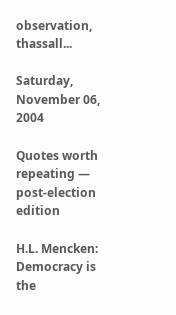observation, thassall...

Saturday, November 06, 2004

Quotes worth repeating — post-election edition

H.L. Mencken:
Democracy is the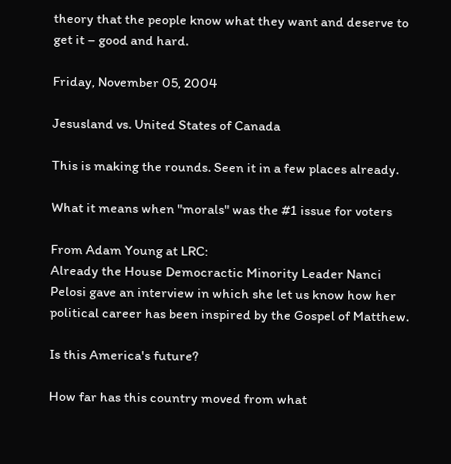theory that the people know what they want and deserve to get it – good and hard.

Friday, November 05, 2004

Jesusland vs. United States of Canada

This is making the rounds. Seen it in a few places already.

What it means when "morals" was the #1 issue for voters

From Adam Young at LRC:
Already the House Democractic Minority Leader Nanci Pelosi gave an interview in which she let us know how her political career has been inspired by the Gospel of Matthew.

Is this America's future?

How far has this country moved from what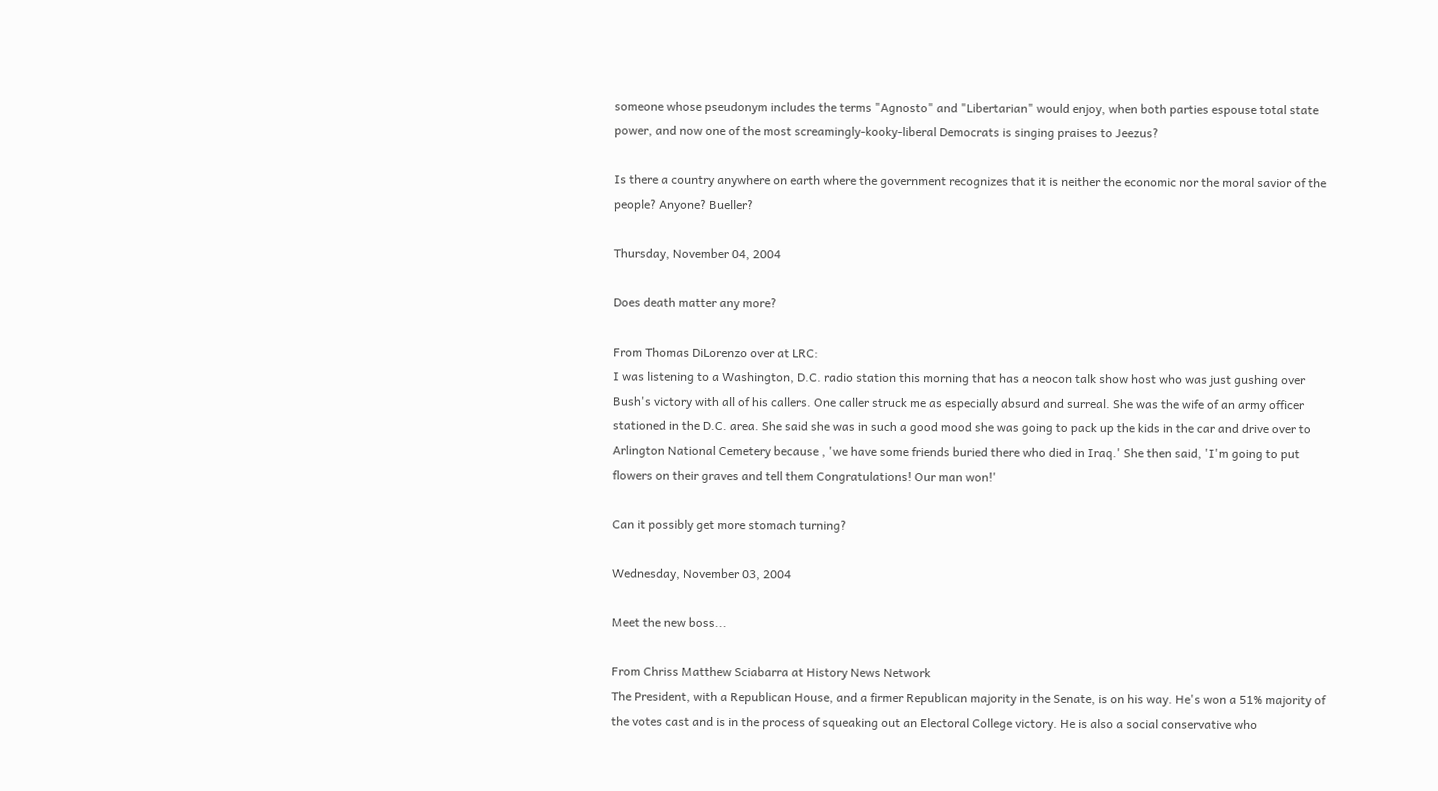someone whose pseudonym includes the terms "Agnosto" and "Libertarian" would enjoy, when both parties espouse total state power, and now one of the most screamingly-kooky-liberal Democrats is singing praises to Jeezus?

Is there a country anywhere on earth where the government recognizes that it is neither the economic nor the moral savior of the people? Anyone? Bueller?

Thursday, November 04, 2004

Does death matter any more?

From Thomas DiLorenzo over at LRC:
I was listening to a Washington, D.C. radio station this morning that has a neocon talk show host who was just gushing over Bush's victory with all of his callers. One caller struck me as especially absurd and surreal. She was the wife of an army officer stationed in the D.C. area. She said she was in such a good mood she was going to pack up the kids in the car and drive over to Arlington National Cemetery because , 'we have some friends buried there who died in Iraq.' She then said, 'I'm going to put flowers on their graves and tell them Congratulations! Our man won!'

Can it possibly get more stomach turning?

Wednesday, November 03, 2004

Meet the new boss...

From Chriss Matthew Sciabarra at History News Network
The President, with a Republican House, and a firmer Republican majority in the Senate, is on his way. He's won a 51% majority of the votes cast and is in the process of squeaking out an Electoral College victory. He is also a social conservative who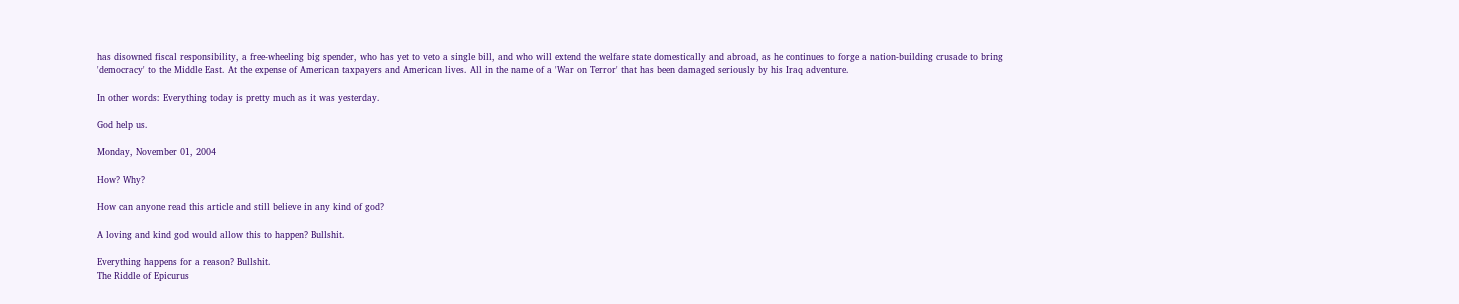has disowned fiscal responsibility, a free-wheeling big spender, who has yet to veto a single bill, and who will extend the welfare state domestically and abroad, as he continues to forge a nation-building crusade to bring 'democracy' to the Middle East. At the expense of American taxpayers and American lives. All in the name of a 'War on Terror' that has been damaged seriously by his Iraq adventure.

In other words: Everything today is pretty much as it was yesterday.

God help us.

Monday, November 01, 2004

How? Why?

How can anyone read this article and still believe in any kind of god?

A loving and kind god would allow this to happen? Bullshit.

Everything happens for a reason? Bullshit.
The Riddle of Epicurus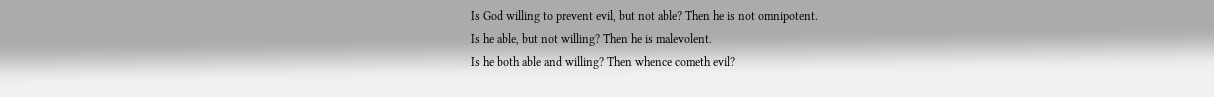Is God willing to prevent evil, but not able? Then he is not omnipotent.
Is he able, but not willing? Then he is malevolent.
Is he both able and willing? Then whence cometh evil?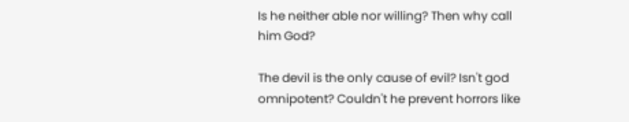Is he neither able nor willing? Then why call him God?

The devil is the only cause of evil? Isn't god omnipotent? Couldn't he prevent horrors like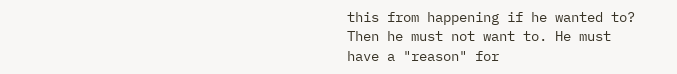this from happening if he wanted to? Then he must not want to. He must have a "reason" for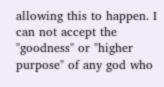allowing this to happen. I can not accept the "goodness" or "higher purpose" of any god who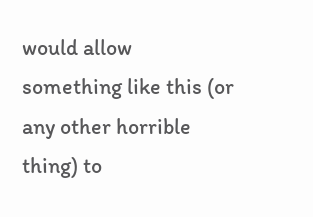would allow something like this (or any other horrible thing) to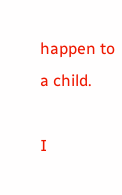happen to a child.

I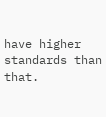have higher standards than that.